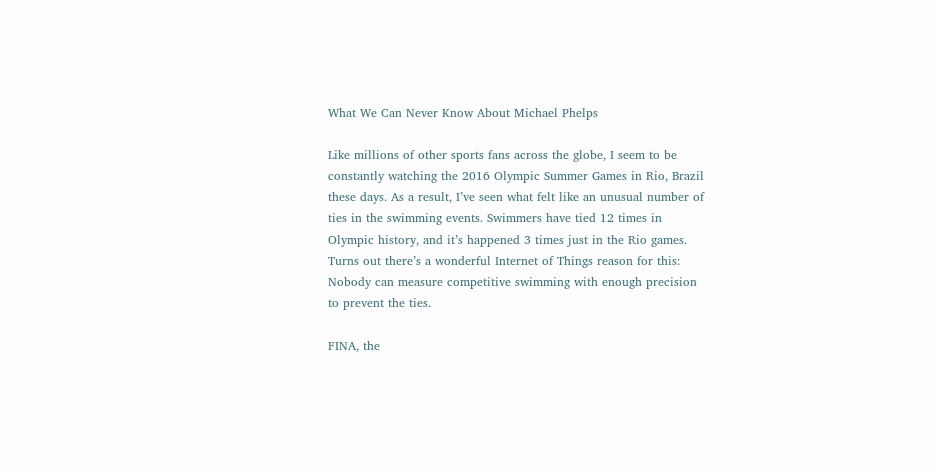What We Can Never Know About Michael Phelps

Like millions of other sports fans across the globe, I seem to be constantly watching the 2016 Olympic Summer Games in Rio, Brazil these days. As a result, I’ve seen what felt like an unusual number of ties in the swimming events. Swimmers have tied 12 times in Olympic history, and it’s happened 3 times just in the Rio games. Turns out there’s a wonderful Internet of Things reason for this: Nobody can measure competitive swimming with enough precision to prevent the ties.

FINA, the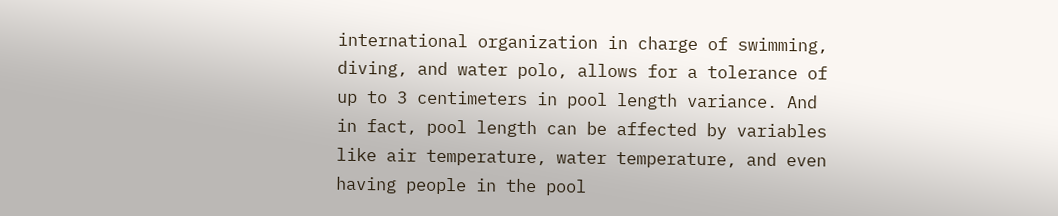international organization in charge of swimming, diving, and water polo, allows for a tolerance of up to 3 centimeters in pool length variance. And in fact, pool length can be affected by variables like air temperature, water temperature, and even having people in the pool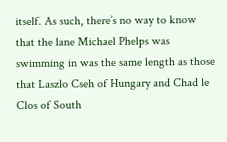itself. As such, there’s no way to know that the lane Michael Phelps was swimming in was the same length as those that Laszlo Cseh of Hungary and Chad le Clos of South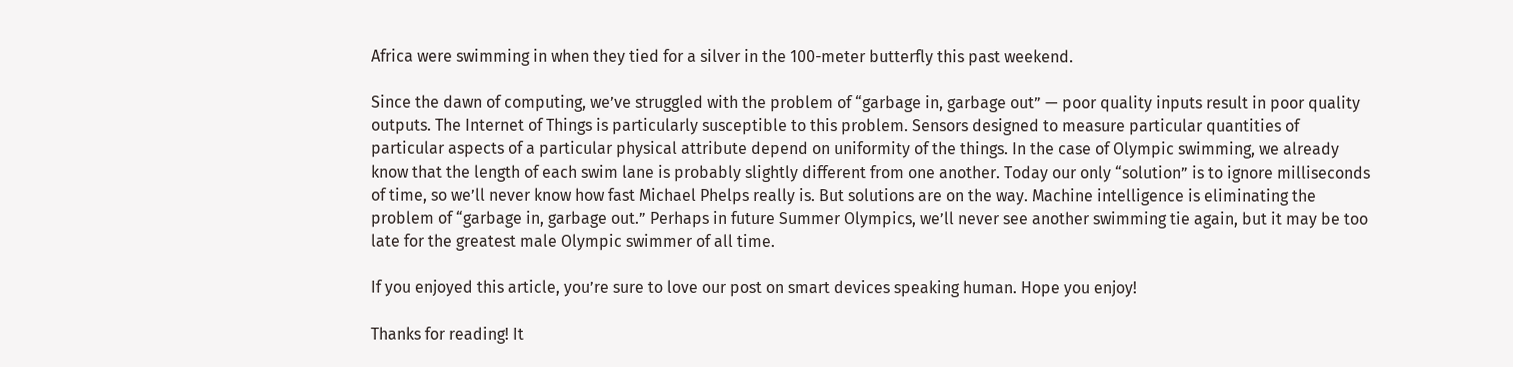Africa were swimming in when they tied for a silver in the 100-meter butterfly this past weekend.

Since the dawn of computing, we’ve struggled with the problem of “garbage in, garbage out” — poor quality inputs result in poor quality outputs. The Internet of Things is particularly susceptible to this problem. Sensors designed to measure particular quantities of particular aspects of a particular physical attribute depend on uniformity of the things. In the case of Olympic swimming, we already know that the length of each swim lane is probably slightly different from one another. Today our only “solution” is to ignore milliseconds of time, so we’ll never know how fast Michael Phelps really is. But solutions are on the way. Machine intelligence is eliminating the problem of “garbage in, garbage out.” Perhaps in future Summer Olympics, we’ll never see another swimming tie again, but it may be too late for the greatest male Olympic swimmer of all time.

If you enjoyed this article, you’re sure to love our post on smart devices speaking human. Hope you enjoy!

Thanks for reading! It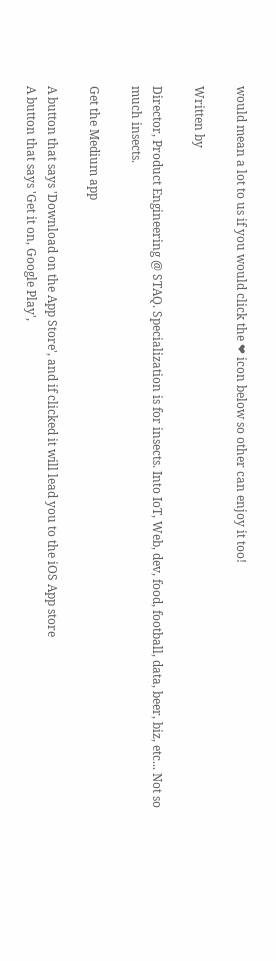would mean a lot to us if you would click the ❤ icon below so other can enjoy it too!

Written by

Director, Product Engineering @ STAQ. Specialization is for insects. Into IoT, Web, dev, food, football, data, beer, biz, etc... Not so much insects.

Get the Medium app

A button that says 'Download on the App Store', and if clicked it will lead you to the iOS App store
A button that says 'Get it on, Google Play',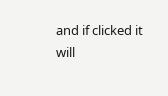and if clicked it will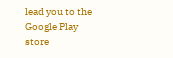lead you to the Google Play store